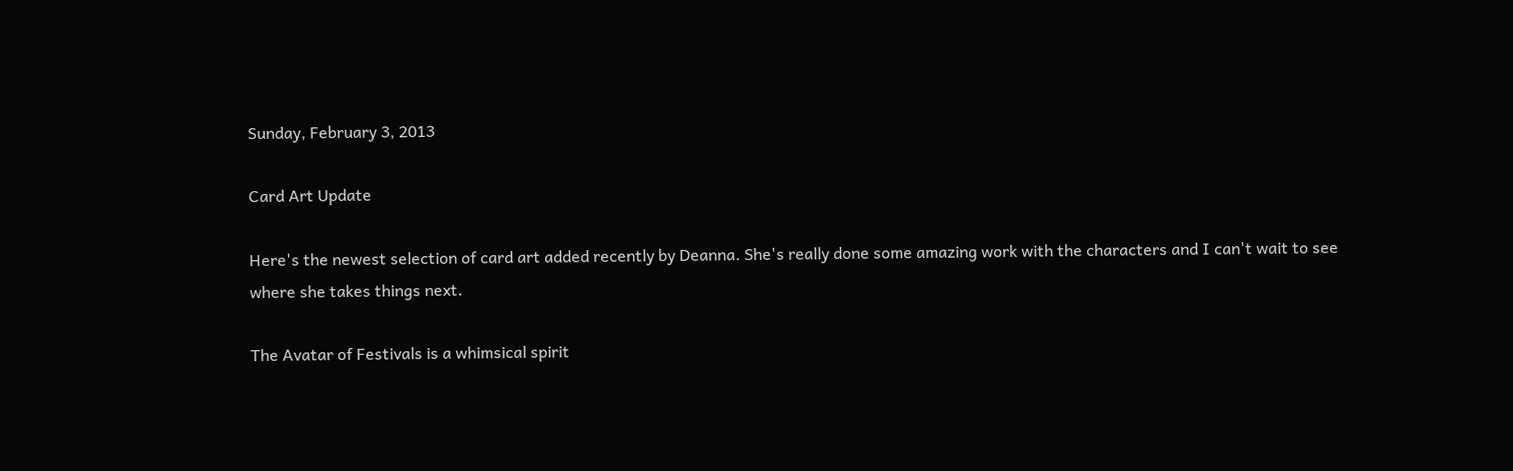Sunday, February 3, 2013

Card Art Update

Here's the newest selection of card art added recently by Deanna. She's really done some amazing work with the characters and I can't wait to see where she takes things next.

The Avatar of Festivals is a whimsical spirit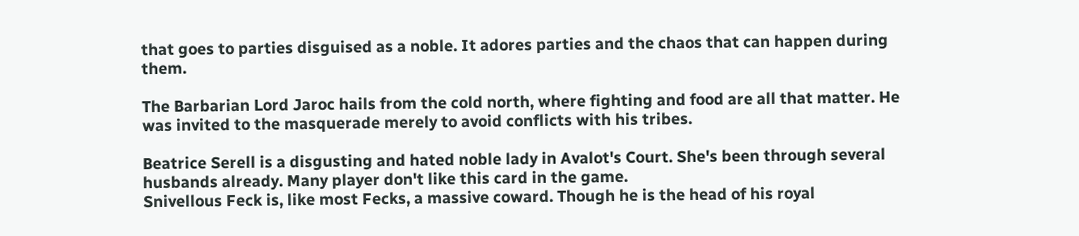that goes to parties disguised as a noble. It adores parties and the chaos that can happen during them.

The Barbarian Lord Jaroc hails from the cold north, where fighting and food are all that matter. He was invited to the masquerade merely to avoid conflicts with his tribes.

Beatrice Serell is a disgusting and hated noble lady in Avalot's Court. She's been through several husbands already. Many player don't like this card in the game.
Snivellous Feck is, like most Fecks, a massive coward. Though he is the head of his royal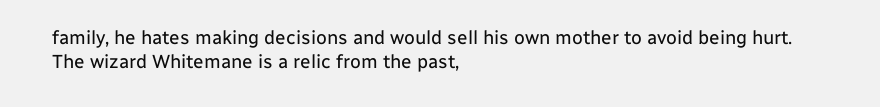family, he hates making decisions and would sell his own mother to avoid being hurt.
The wizard Whitemane is a relic from the past,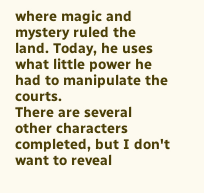where magic and mystery ruled the land. Today, he uses what little power he had to manipulate the courts.
There are several other characters completed, but I don't want to reveal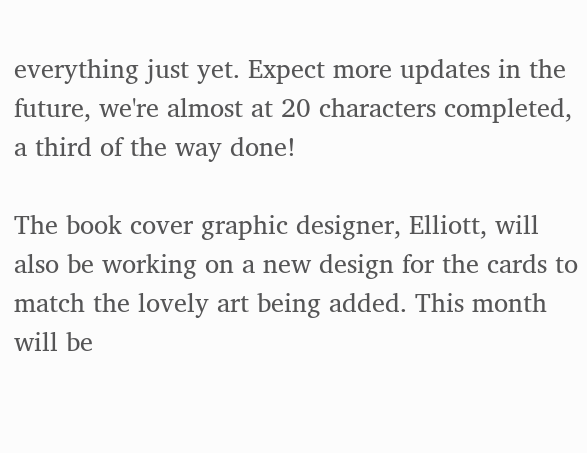everything just yet. Expect more updates in the future, we're almost at 20 characters completed, a third of the way done!

The book cover graphic designer, Elliott, will also be working on a new design for the cards to match the lovely art being added. This month will be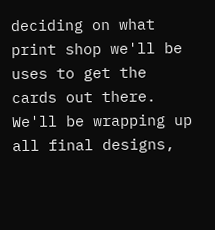deciding on what print shop we'll be uses to get the cards out there. We'll be wrapping up all final designs,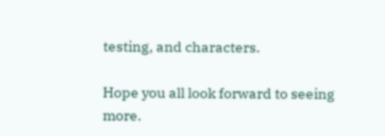testing, and characters.

Hope you all look forward to seeing more.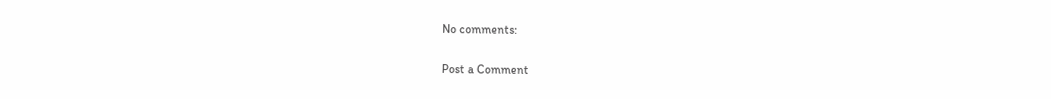No comments:

Post a Comment